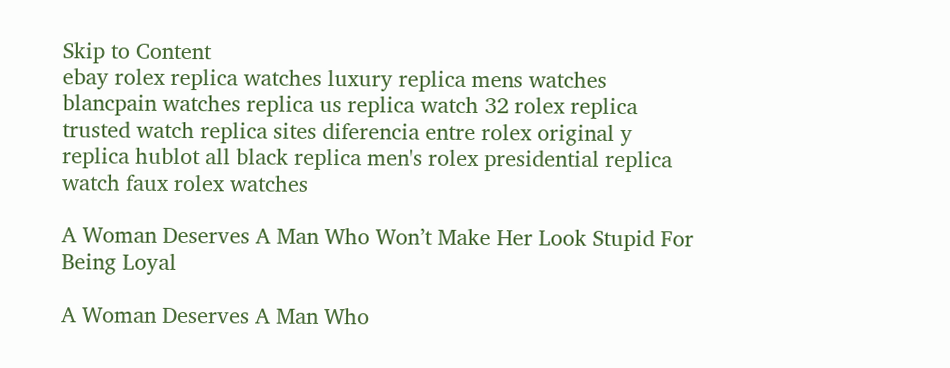Skip to Content
ebay rolex replica watches luxury replica mens watches blancpain watches replica us replica watch 32 rolex replica trusted watch replica sites diferencia entre rolex original y replica hublot all black replica men's rolex presidential replica watch faux rolex watches

A Woman Deserves A Man Who Won’t Make Her Look Stupid For Being Loyal

A Woman Deserves A Man Who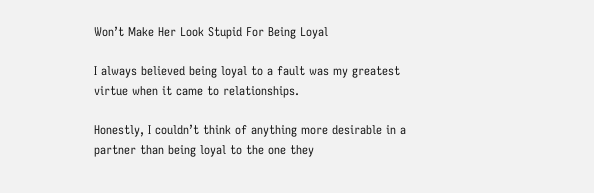Won’t Make Her Look Stupid For Being Loyal

I always believed being loyal to a fault was my greatest virtue when it came to relationships.

Honestly, I couldn’t think of anything more desirable in a partner than being loyal to the one they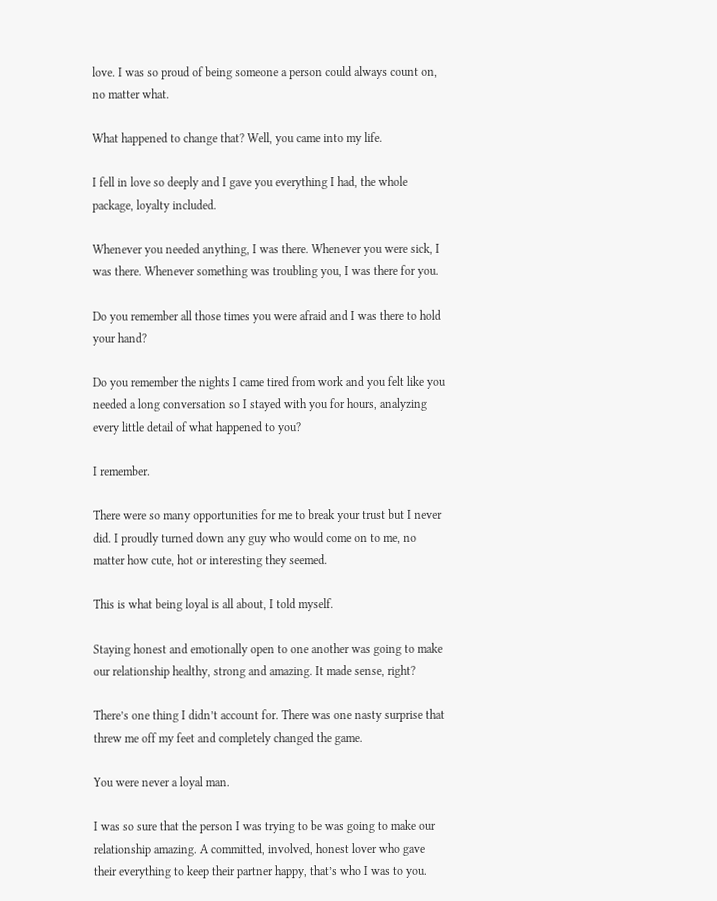love. I was so proud of being someone a person could always count on, no matter what.

What happened to change that? Well, you came into my life.

I fell in love so deeply and I gave you everything I had, the whole package, loyalty included.

Whenever you needed anything, I was there. Whenever you were sick, I was there. Whenever something was troubling you, I was there for you.

Do you remember all those times you were afraid and I was there to hold your hand?

Do you remember the nights I came tired from work and you felt like you needed a long conversation so I stayed with you for hours, analyzing every little detail of what happened to you?

I remember.

There were so many opportunities for me to break your trust but I never did. I proudly turned down any guy who would come on to me, no matter how cute, hot or interesting they seemed.

This is what being loyal is all about, I told myself.

Staying honest and emotionally open to one another was going to make our relationship healthy, strong and amazing. It made sense, right?

There’s one thing I didn’t account for. There was one nasty surprise that threw me off my feet and completely changed the game.

You were never a loyal man.

I was so sure that the person I was trying to be was going to make our relationship amazing. A committed, involved, honest lover who gave their everything to keep their partner happy, that’s who I was to you.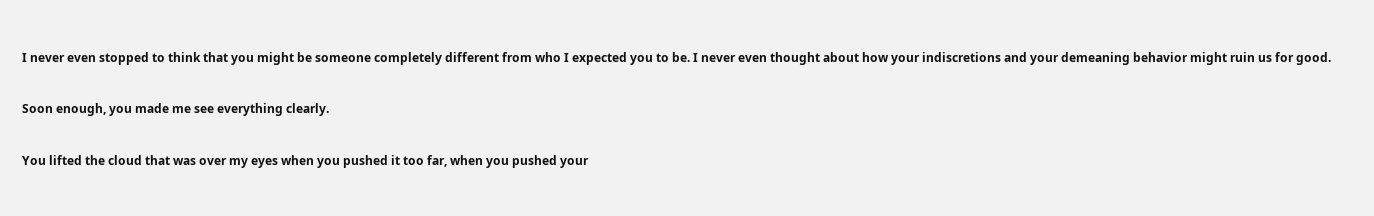I never even stopped to think that you might be someone completely different from who I expected you to be. I never even thought about how your indiscretions and your demeaning behavior might ruin us for good.

Soon enough, you made me see everything clearly.

You lifted the cloud that was over my eyes when you pushed it too far, when you pushed your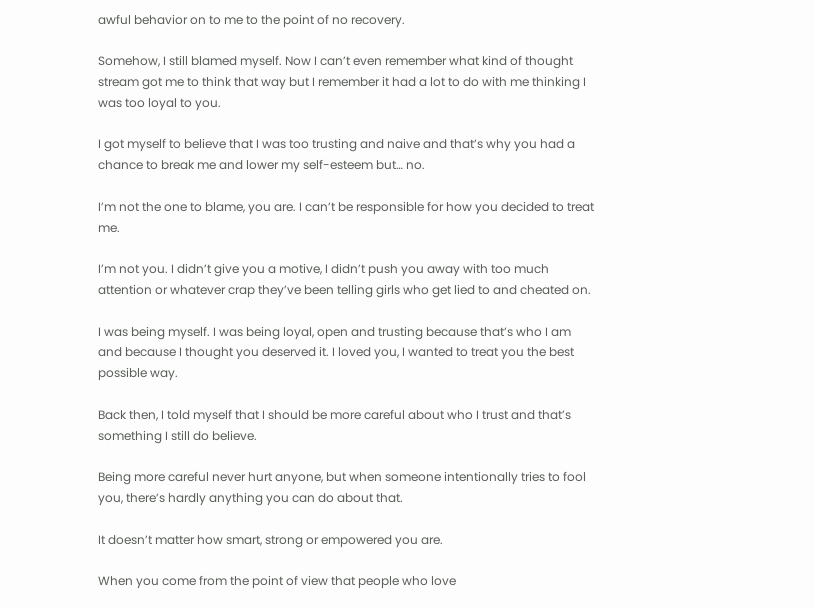awful behavior on to me to the point of no recovery.

Somehow, I still blamed myself. Now I can’t even remember what kind of thought stream got me to think that way but I remember it had a lot to do with me thinking I was too loyal to you.

I got myself to believe that I was too trusting and naive and that’s why you had a chance to break me and lower my self-esteem but… no.

I’m not the one to blame, you are. I can’t be responsible for how you decided to treat me.

I’m not you. I didn’t give you a motive, I didn’t push you away with too much attention or whatever crap they’ve been telling girls who get lied to and cheated on.

I was being myself. I was being loyal, open and trusting because that’s who I am and because I thought you deserved it. I loved you, I wanted to treat you the best possible way.

Back then, I told myself that I should be more careful about who I trust and that’s something I still do believe.

Being more careful never hurt anyone, but when someone intentionally tries to fool you, there’s hardly anything you can do about that.

It doesn’t matter how smart, strong or empowered you are.

When you come from the point of view that people who love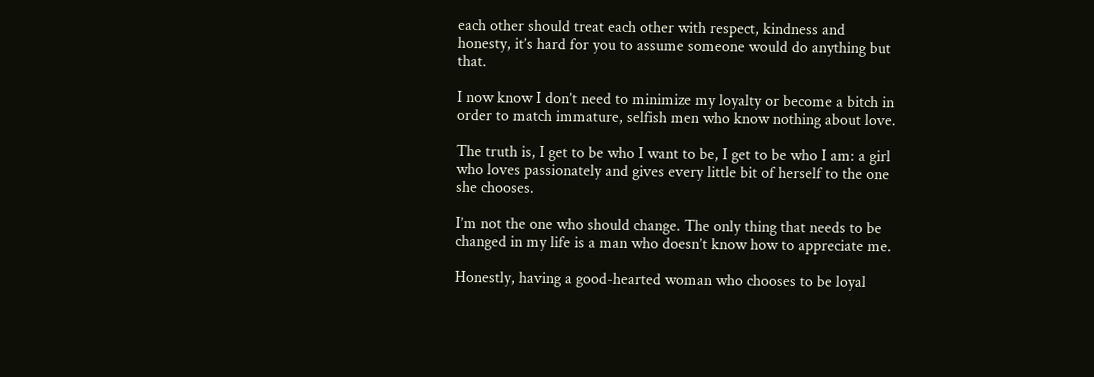each other should treat each other with respect, kindness and honesty, it’s hard for you to assume someone would do anything but that.

I now know I don’t need to minimize my loyalty or become a bitch in order to match immature, selfish men who know nothing about love.

The truth is, I get to be who I want to be, I get to be who I am: a girl who loves passionately and gives every little bit of herself to the one she chooses.

I’m not the one who should change. The only thing that needs to be changed in my life is a man who doesn’t know how to appreciate me.

Honestly, having a good-hearted woman who chooses to be loyal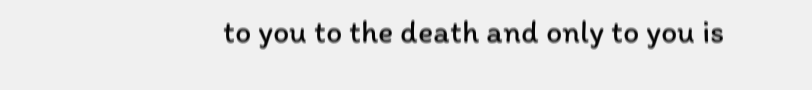to you to the death and only to you is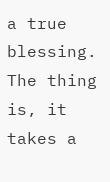a true blessing. The thing is, it takes a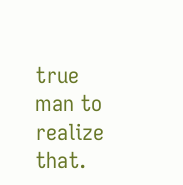true man to realize that.